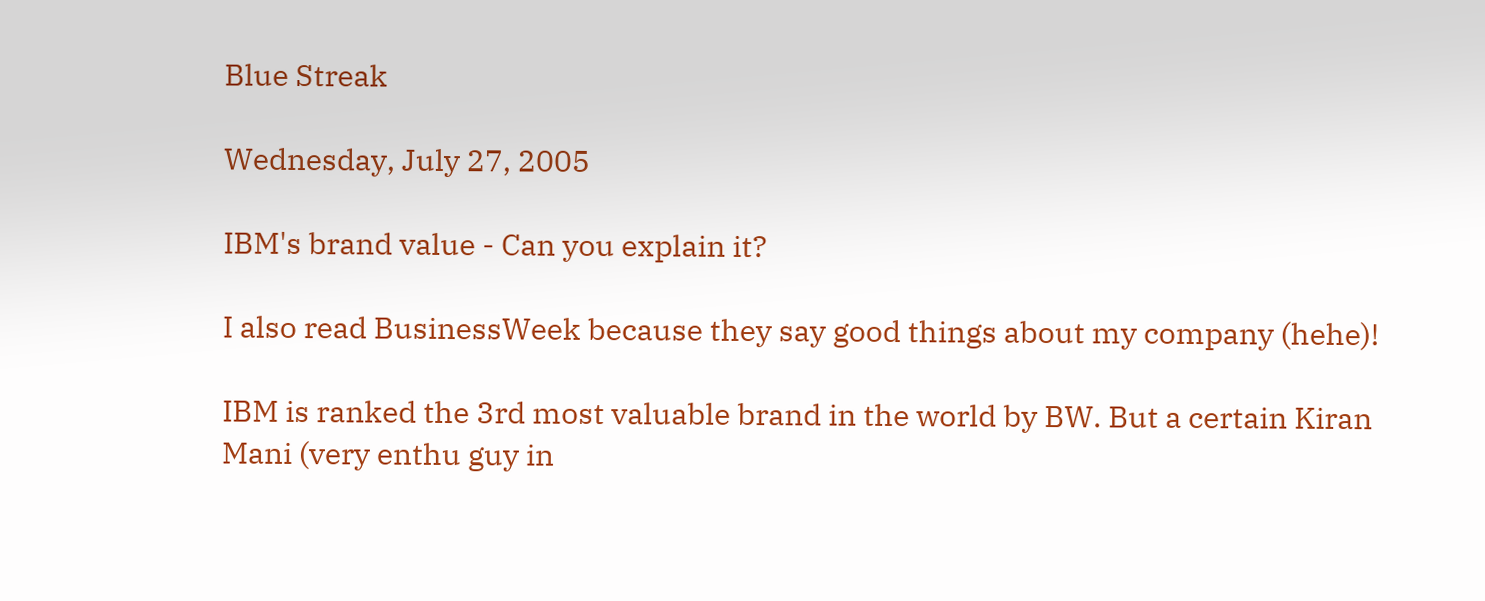Blue Streak

Wednesday, July 27, 2005

IBM's brand value - Can you explain it?

I also read BusinessWeek because they say good things about my company (hehe)!

IBM is ranked the 3rd most valuable brand in the world by BW. But a certain Kiran Mani (very enthu guy in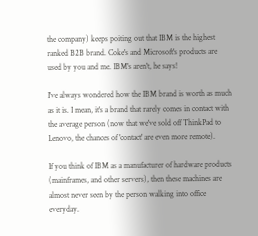the company) keeps poiting out that IBM is the highest ranked B2B brand. Coke's and Microsoft's products are used by you and me. IBM's aren't, he says!

I've always wondered how the IBM brand is worth as much as it is. I mean, it's a brand that rarely comes in contact with the average person (now that we've sold off ThinkPad to Lenovo, the chances of 'contact' are even more remote).

If you think of IBM as a manufacturer of hardware products (mainframes, and other servers), then these machines are almost never seen by the person walking into office everyday.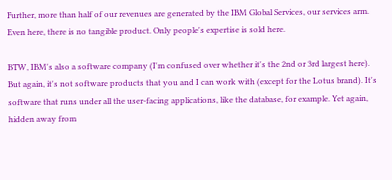Further, more than half of our revenues are generated by the IBM Global Services, our services arm. Even here, there is no tangible product. Only people's expertise is sold here.

BTW, IBM's also a software company (I'm confused over whether it's the 2nd or 3rd largest here). But again, it's not software products that you and I can work with (except for the Lotus brand). It's software that runs under all the user-facing applications, like the database, for example. Yet again, hidden away from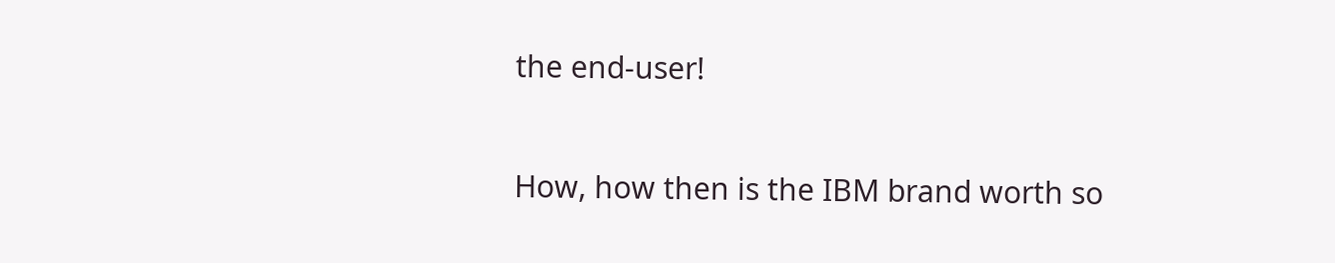the end-user!

How, how then is the IBM brand worth so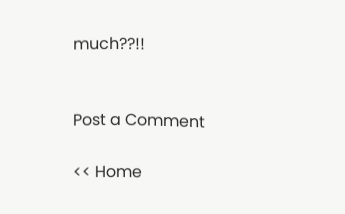much??!!


Post a Comment

<< Home